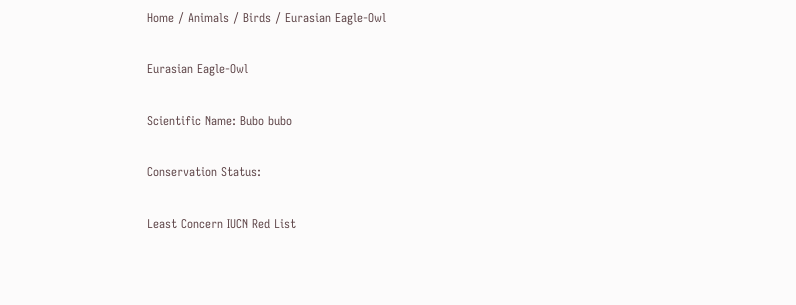Home / Animals / Birds / Eurasian Eagle-Owl

Eurasian Eagle-Owl

Scientific Name: Bubo bubo

Conservation Status:

Least Concern IUCN Red List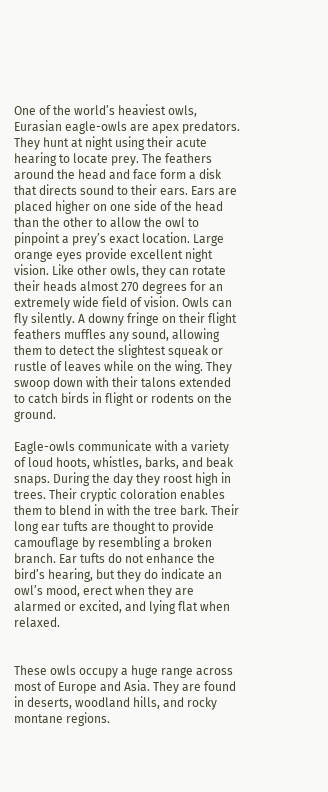One of the world’s heaviest owls, Eurasian eagle-owls are apex predators. They hunt at night using their acute hearing to locate prey. The feathers around the head and face form a disk that directs sound to their ears. Ears are placed higher on one side of the head than the other to allow the owl to pinpoint a prey’s exact location. Large orange eyes provide excellent night vision. Like other owls, they can rotate their heads almost 270 degrees for an extremely wide field of vision. Owls can fly silently. A downy fringe on their flight feathers muffles any sound, allowing them to detect the slightest squeak or rustle of leaves while on the wing. They swoop down with their talons extended to catch birds in flight or rodents on the ground.

Eagle-owls communicate with a variety of loud hoots, whistles, barks, and beak snaps. During the day they roost high in trees. Their cryptic coloration enables them to blend in with the tree bark. Their long ear tufts are thought to provide camouflage by resembling a broken branch. Ear tufts do not enhance the bird’s hearing, but they do indicate an owl’s mood, erect when they are alarmed or excited, and lying flat when relaxed.


These owls occupy a huge range across most of Europe and Asia. They are found in deserts, woodland hills, and rocky montane regions.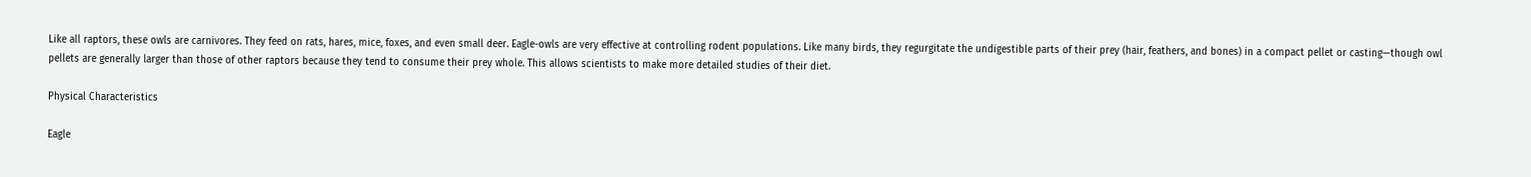Like all raptors, these owls are carnivores. They feed on rats, hares, mice, foxes, and even small deer. Eagle-owls are very effective at controlling rodent populations. Like many birds, they regurgitate the undigestible parts of their prey (hair, feathers, and bones) in a compact pellet or casting—though owl pellets are generally larger than those of other raptors because they tend to consume their prey whole. This allows scientists to make more detailed studies of their diet.

Physical Characteristics

Eagle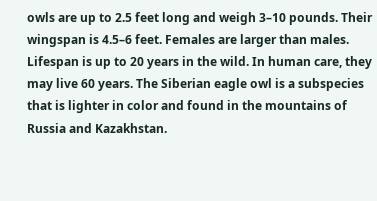owls are up to 2.5 feet long and weigh 3–10 pounds. Their wingspan is 4.5–6 feet. Females are larger than males. Lifespan is up to 20 years in the wild. In human care, they may live 60 years. The Siberian eagle owl is a subspecies that is lighter in color and found in the mountains of Russia and Kazakhstan.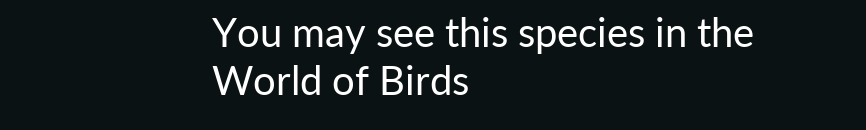You may see this species in the World of Birds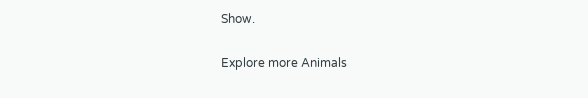Show.

Explore more Animals